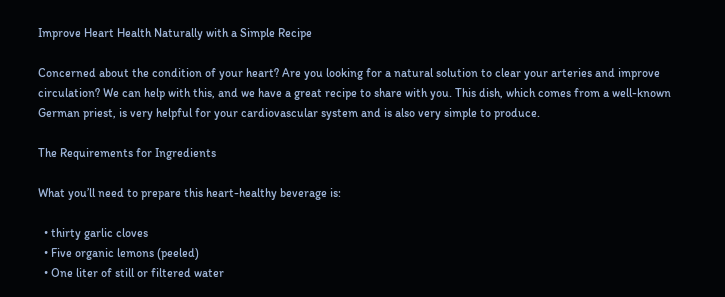Improve Heart Health Naturally with a Simple Recipe

Concerned about the condition of your heart? Are you looking for a natural solution to clear your arteries and improve circulation? We can help with this, and we have a great recipe to share with you. This dish, which comes from a well-known German priest, is very helpful for your cardiovascular system and is also very simple to produce.

The Requirements for Ingredients

What you’ll need to prepare this heart-healthy beverage is:

  • thirty garlic cloves
  • Five organic lemons (peeled)
  • One liter of still or filtered water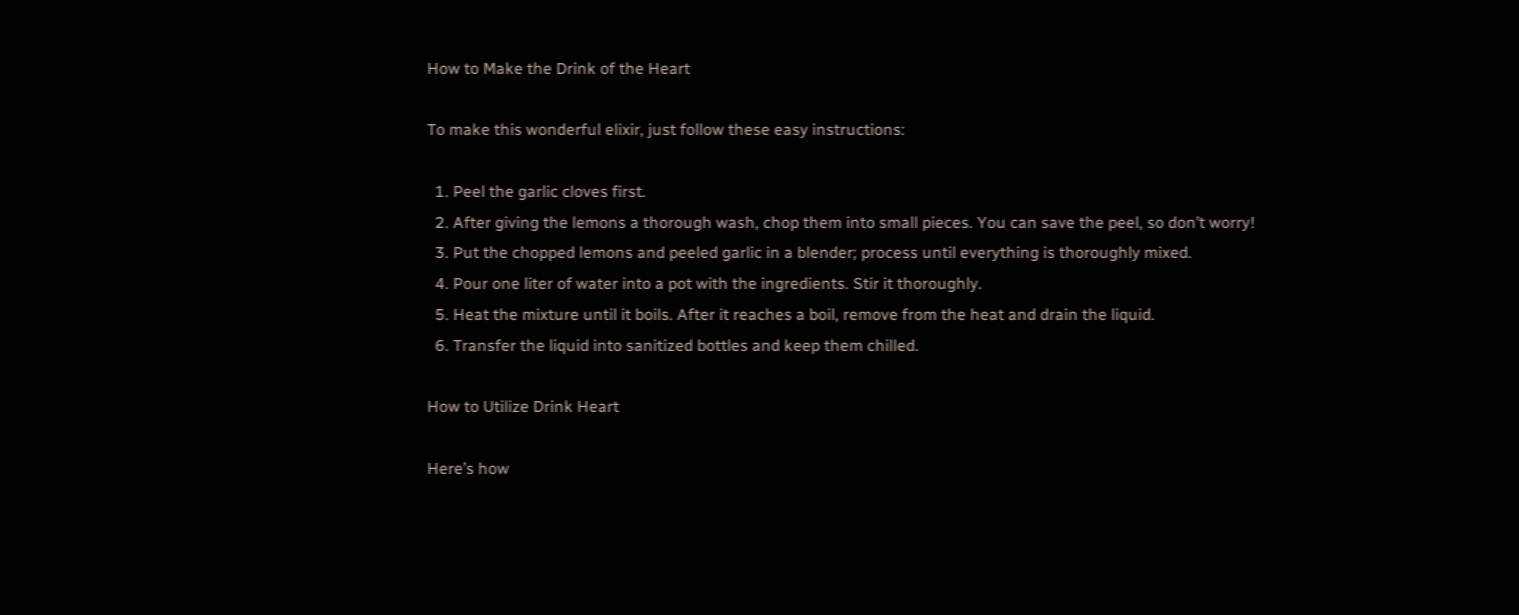How to Make the Drink of the Heart

To make this wonderful elixir, just follow these easy instructions:

  1. Peel the garlic cloves first.
  2. After giving the lemons a thorough wash, chop them into small pieces. You can save the peel, so don’t worry!
  3. Put the chopped lemons and peeled garlic in a blender; process until everything is thoroughly mixed.
  4. Pour one liter of water into a pot with the ingredients. Stir it thoroughly.
  5. Heat the mixture until it boils. After it reaches a boil, remove from the heat and drain the liquid.
  6. Transfer the liquid into sanitized bottles and keep them chilled.

How to Utilize Drink Heart

Here’s how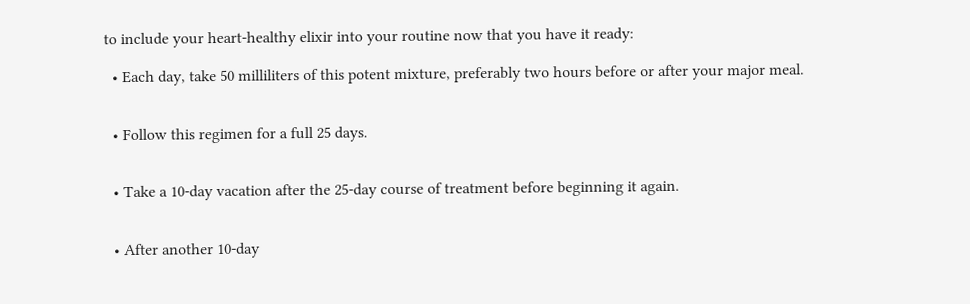to include your heart-healthy elixir into your routine now that you have it ready:

  • Each day, take 50 milliliters of this potent mixture, preferably two hours before or after your major meal.


  • Follow this regimen for a full 25 days.


  • Take a 10-day vacation after the 25-day course of treatment before beginning it again.


  • After another 10-day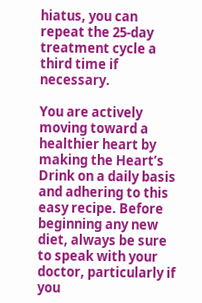hiatus, you can repeat the 25-day treatment cycle a third time if necessary.

You are actively moving toward a healthier heart by making the Heart’s Drink on a daily basis and adhering to this easy recipe. Before beginning any new diet, always be sure to speak with your doctor, particularly if you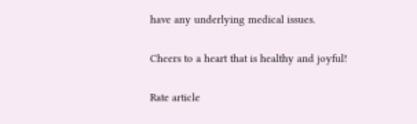have any underlying medical issues.

Cheers to a heart that is healthy and joyful!

Rate article